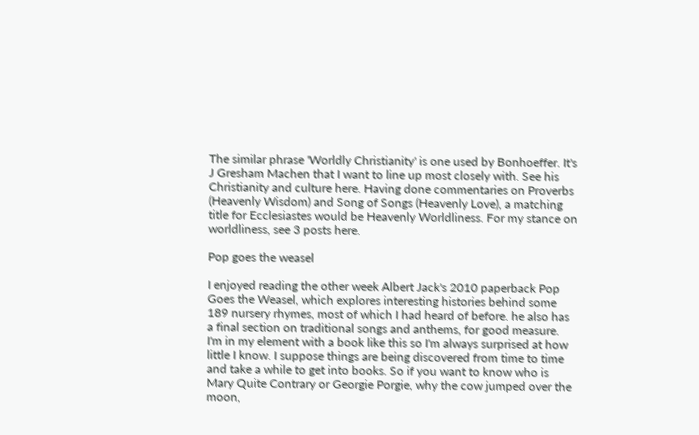The similar phrase 'Worldly Christianity' is one used by Bonhoeffer. It's J Gresham Machen that I want to line up most closely with. See his Christianity and culture here. Having done commentaries on Proverbs (Heavenly Wisdom) and Song of Songs (Heavenly Love), a matching title for Ecclesiastes would be Heavenly Worldliness. For my stance on worldliness, see 3 posts here.

Pop goes the weasel

I enjoyed reading the other week Albert Jack's 2010 paperback Pop Goes the Weasel, which explores interesting histories behind some 189 nursery rhymes, most of which I had heard of before. he also has a final section on traditional songs and anthems, for good measure.
I'm in my element with a book like this so I'm always surprised at how little I know. I suppose things are being discovered from time to time and take a while to get into books. So if you want to know who is Mary Quite Contrary or Georgie Porgie, why the cow jumped over the moon,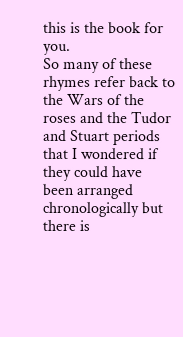this is the book for you.
So many of these rhymes refer back to the Wars of the roses and the Tudor and Stuart periods that I wondered if they could have been arranged chronologically but there is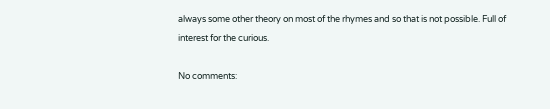always some other theory on most of the rhymes and so that is not possible. Full of interest for the curious.

No comments: